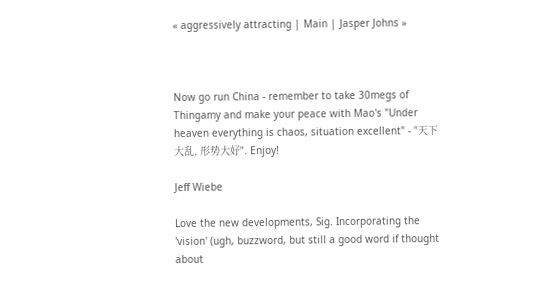« aggressively attracting | Main | Jasper Johns »



Now go run China - remember to take 30megs of Thingamy and make your peace with Mao's "Under heaven everything is chaos, situation excellent" - "天下大乱, 形势大好". Enjoy!

Jeff Wiebe

Love the new developments, Sig. Incorporating the 'vision' (ugh, buzzword, but still a good word if thought about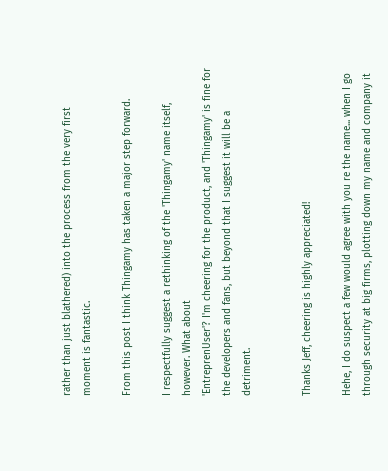rather than just blathered) into the process from the very first moment is fantastic.

From this post I think Thingamy has taken a major step forward.

I respectfully suggest a rethinking of the 'Thingamy' name itself, however. What about
'EntreprenUser'? I'm cheering for the product, and 'Thingamy' is fine for the developers and fans, but beyond that I suggest it will be a detriment.


Thanks Jeff, cheering is highly appreciated!

Hehe, I do suspect a few would agree with you re the name... when I go through security at big firms, plotting down my name and company it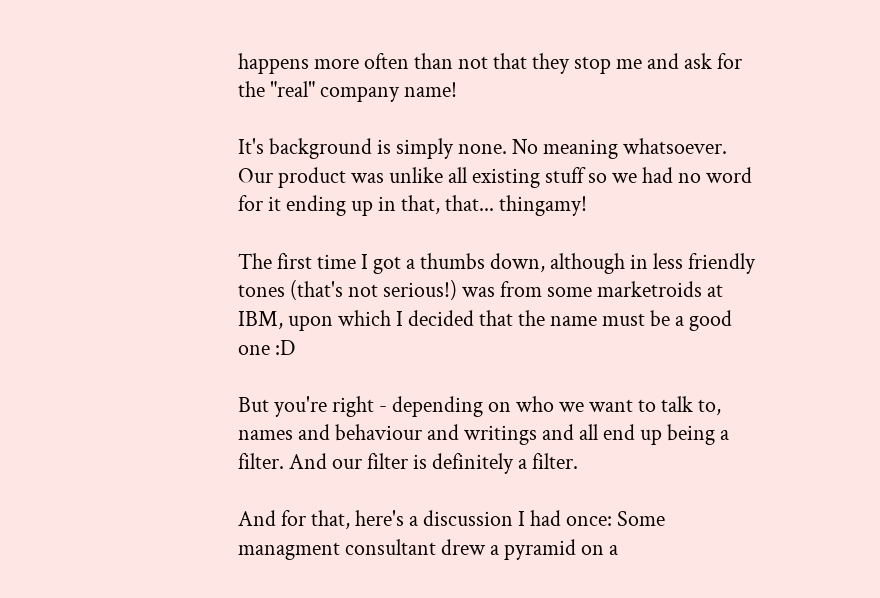happens more often than not that they stop me and ask for the "real" company name!

It's background is simply none. No meaning whatsoever. Our product was unlike all existing stuff so we had no word for it ending up in that, that... thingamy!

The first time I got a thumbs down, although in less friendly tones (that's not serious!) was from some marketroids at IBM, upon which I decided that the name must be a good one :D

But you're right - depending on who we want to talk to, names and behaviour and writings and all end up being a filter. And our filter is definitely a filter.

And for that, here's a discussion I had once: Some managment consultant drew a pyramid on a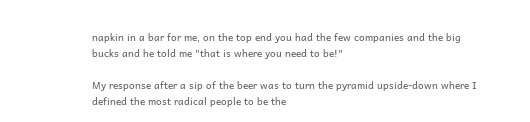napkin in a bar for me, on the top end you had the few companies and the big bucks and he told me "that is where you need to be!"

My response after a sip of the beer was to turn the pyramid upside-down where I defined the most radical people to be the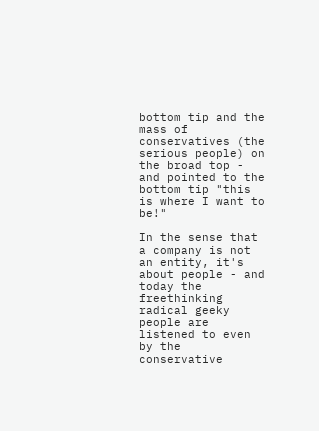bottom tip and the mass of conservatives (the serious people) on the broad top - and pointed to the bottom tip "this is where I want to be!"

In the sense that a company is not an entity, it's about people - and today the freethinking radical geeky people are listened to even by the conservative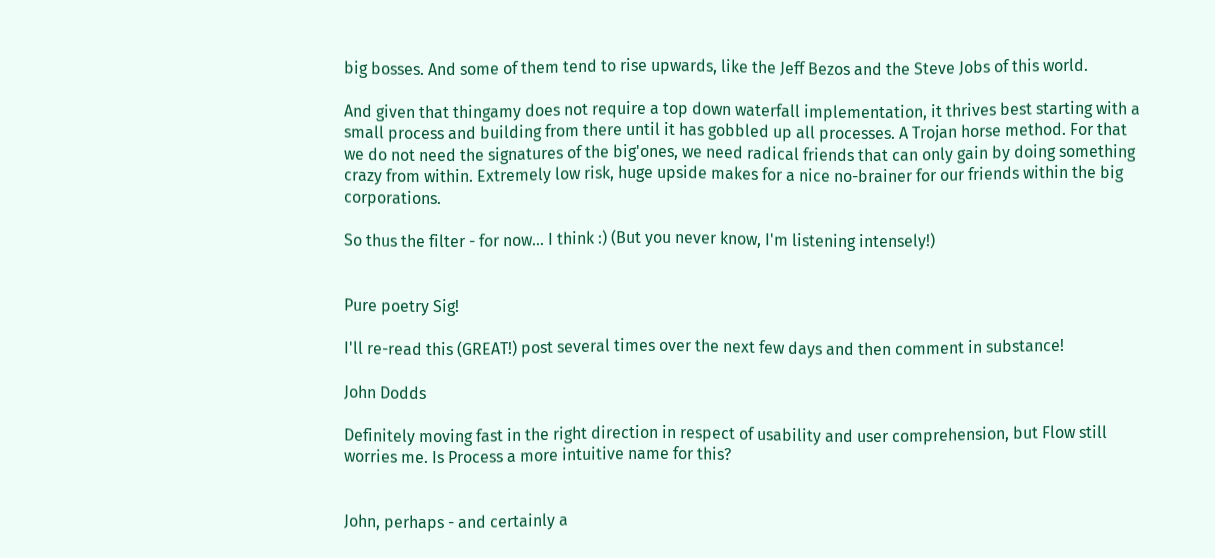big bosses. And some of them tend to rise upwards, like the Jeff Bezos and the Steve Jobs of this world.

And given that thingamy does not require a top down waterfall implementation, it thrives best starting with a small process and building from there until it has gobbled up all processes. A Trojan horse method. For that we do not need the signatures of the big'ones, we need radical friends that can only gain by doing something crazy from within. Extremely low risk, huge upside makes for a nice no-brainer for our friends within the big corporations.

So thus the filter - for now... I think :) (But you never know, I'm listening intensely!)


Pure poetry Sig!

I'll re-read this (GREAT!) post several times over the next few days and then comment in substance!

John Dodds

Definitely moving fast in the right direction in respect of usability and user comprehension, but Flow still worries me. Is Process a more intuitive name for this?


John, perhaps - and certainly a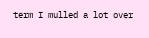term I mulled a lot over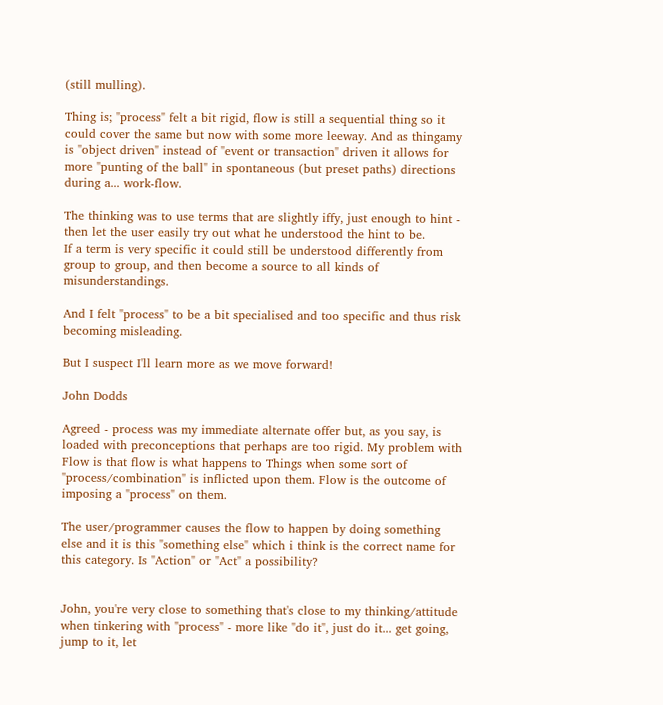(still mulling).

Thing is; "process" felt a bit rigid, flow is still a sequential thing so it could cover the same but now with some more leeway. And as thingamy is "object driven" instead of "event or transaction" driven it allows for more "punting of the ball" in spontaneous (but preset paths) directions during a... work-flow.

The thinking was to use terms that are slightly iffy, just enough to hint - then let the user easily try out what he understood the hint to be.
If a term is very specific it could still be understood differently from group to group, and then become a source to all kinds of misunderstandings.

And I felt "process" to be a bit specialised and too specific and thus risk becoming misleading.

But I suspect I'll learn more as we move forward!

John Dodds

Agreed - process was my immediate alternate offer but, as you say, is loaded with preconceptions that perhaps are too rigid. My problem with Flow is that flow is what happens to Things when some sort of "process/combination" is inflicted upon them. Flow is the outcome of imposing a "process" on them.

The user/programmer causes the flow to happen by doing something else and it is this "something else" which i think is the correct name for this category. Is "Action" or "Act" a possibility?


John, you're very close to something that's close to my thinking/attitude when tinkering with "process" - more like "do it", just do it... get going, jump to it, let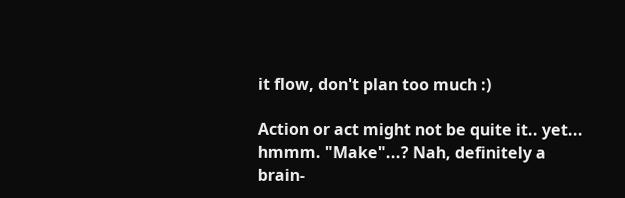it flow, don't plan too much :)

Action or act might not be quite it.. yet... hmmm. "Make"...? Nah, definitely a brain-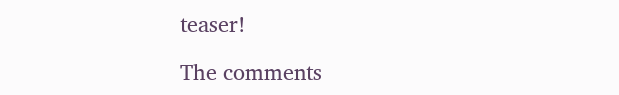teaser!

The comments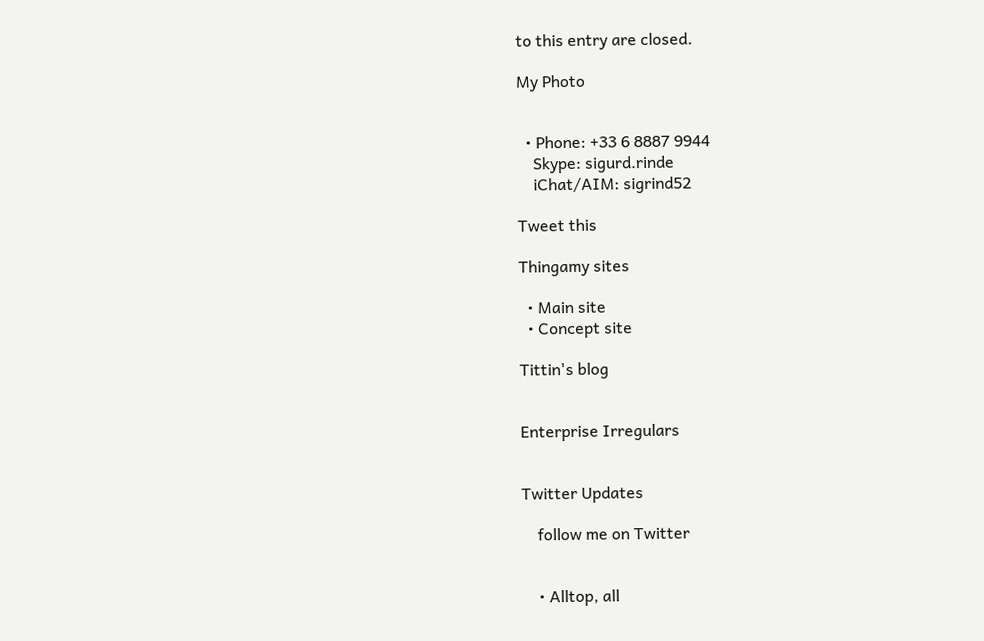to this entry are closed.

My Photo


  • Phone: +33 6 8887 9944
    Skype: sigurd.rinde
    iChat/AIM: sigrind52

Tweet this

Thingamy sites

  • Main site
  • Concept site

Tittin's blog


Enterprise Irregulars


Twitter Updates

    follow me on Twitter


    • Alltop, all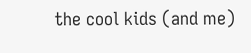the cool kids (and me)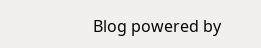Blog powered by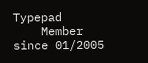Typepad
    Member since 01/2005